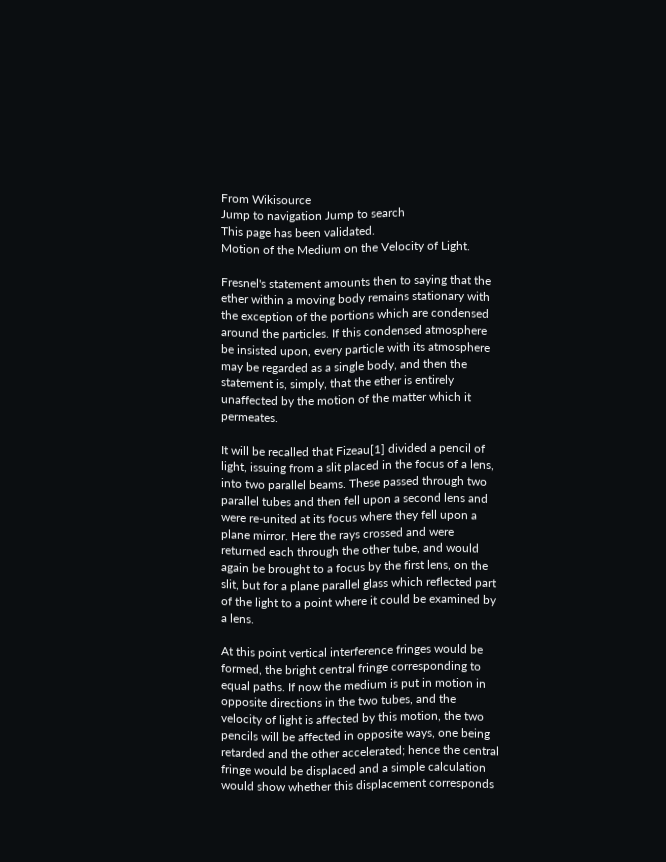From Wikisource
Jump to navigation Jump to search
This page has been validated.
Motion of the Medium on the Velocity of Light.

Fresnel's statement amounts then to saying that the ether within a moving body remains stationary with the exception of the portions which are condensed around the particles. If this condensed atmosphere be insisted upon, every particle with its atmosphere may be regarded as a single body, and then the statement is, simply, that the ether is entirely unaffected by the motion of the matter which it permeates.

It will be recalled that Fizeau[1] divided a pencil of light, issuing from a slit placed in the focus of a lens, into two parallel beams. These passed through two parallel tubes and then fell upon a second lens and were re-united at its focus where they fell upon a plane mirror. Here the rays crossed and were returned each through the other tube, and would again be brought to a focus by the first lens, on the slit, but for a plane parallel glass which reflected part of the light to a point where it could be examined by a lens.

At this point vertical interference fringes would be formed, the bright central fringe corresponding to equal paths. If now the medium is put in motion in opposite directions in the two tubes, and the velocity of light is affected by this motion, the two pencils will be affected in opposite ways, one being retarded and the other accelerated; hence the central fringe would be displaced and a simple calculation would show whether this displacement corresponds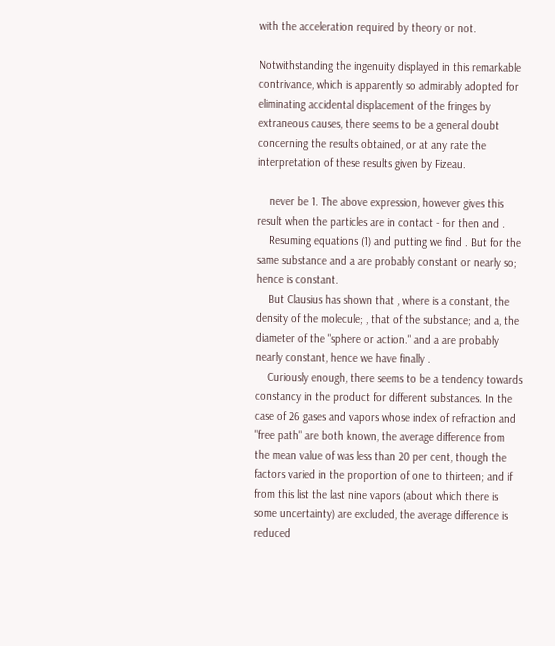with the acceleration required by theory or not.

Notwithstanding the ingenuity displayed in this remarkable contrivance, which is apparently so admirably adopted for eliminating accidental displacement of the fringes by extraneous causes, there seems to be a general doubt concerning the results obtained, or at any rate the interpretation of these results given by Fizeau.

    never be 1. The above expression, however gives this result when the particles are in contact - for then and .
    Resuming equations (1) and putting we find . But for the same substance and a are probably constant or nearly so; hence is constant.
    But Clausius has shown that , where is a constant, the density of the molecule; , that of the substance; and a, the diameter of the "sphere or action." and a are probably nearly constant, hence we have finally .
    Curiously enough, there seems to be a tendency towards constancy in the product for different substances. In the case of 26 gases and vapors whose index of refraction and "free path" are both known, the average difference from the mean value of was less than 20 per cent, though the factors varied in the proportion of one to thirteen; and if from this list the last nine vapors (about which there is some uncertainty) are excluded, the average difference is reduced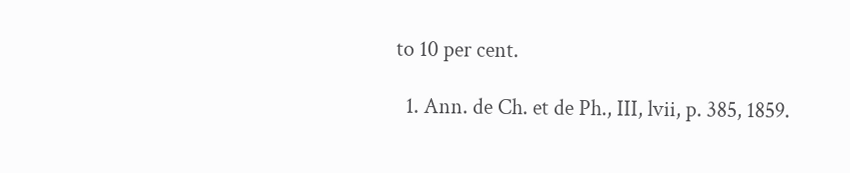to 10 per cent.

  1. Ann. de Ch. et de Ph., III, lvii, p. 385, 1859.